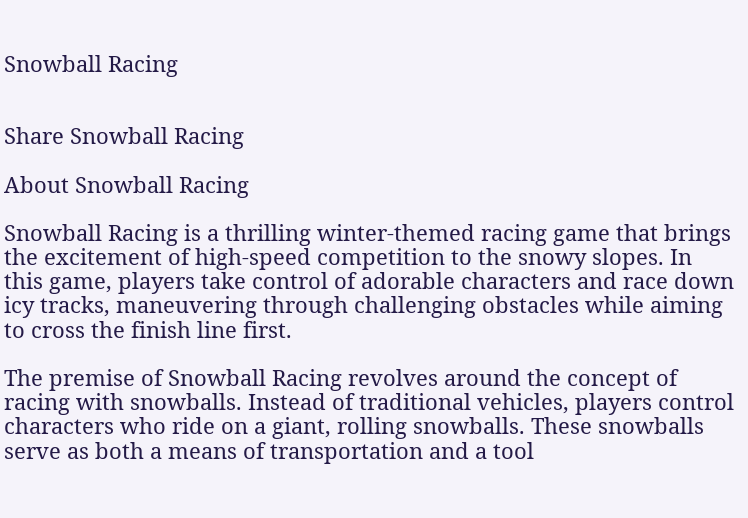Snowball Racing


Share Snowball Racing

About Snowball Racing

Snowball Racing is a thrilling winter-themed racing game that brings the excitement of high-speed competition to the snowy slopes. In this game, players take control of adorable characters and race down icy tracks, maneuvering through challenging obstacles while aiming to cross the finish line first.

The premise of Snowball Racing revolves around the concept of racing with snowballs. Instead of traditional vehicles, players control characters who ride on a giant, rolling snowballs. These snowballs serve as both a means of transportation and a tool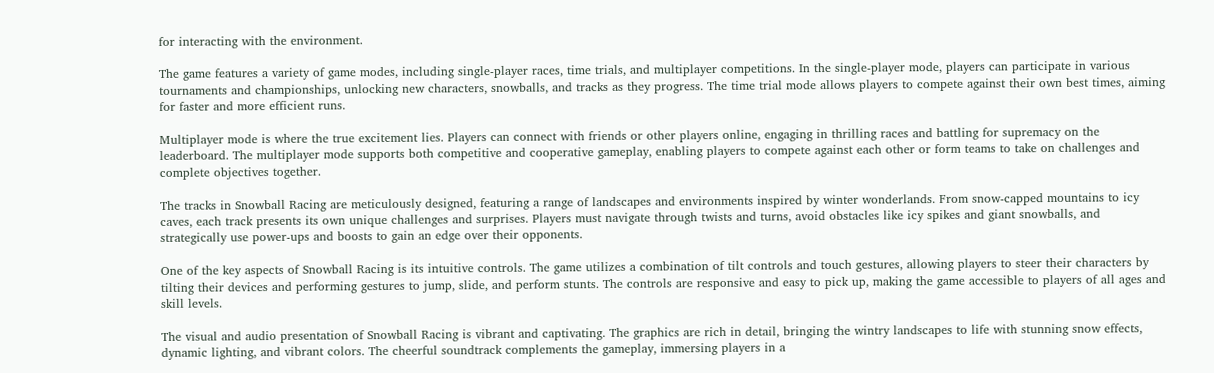for interacting with the environment.

The game features a variety of game modes, including single-player races, time trials, and multiplayer competitions. In the single-player mode, players can participate in various tournaments and championships, unlocking new characters, snowballs, and tracks as they progress. The time trial mode allows players to compete against their own best times, aiming for faster and more efficient runs.

Multiplayer mode is where the true excitement lies. Players can connect with friends or other players online, engaging in thrilling races and battling for supremacy on the leaderboard. The multiplayer mode supports both competitive and cooperative gameplay, enabling players to compete against each other or form teams to take on challenges and complete objectives together.

The tracks in Snowball Racing are meticulously designed, featuring a range of landscapes and environments inspired by winter wonderlands. From snow-capped mountains to icy caves, each track presents its own unique challenges and surprises. Players must navigate through twists and turns, avoid obstacles like icy spikes and giant snowballs, and strategically use power-ups and boosts to gain an edge over their opponents.

One of the key aspects of Snowball Racing is its intuitive controls. The game utilizes a combination of tilt controls and touch gestures, allowing players to steer their characters by tilting their devices and performing gestures to jump, slide, and perform stunts. The controls are responsive and easy to pick up, making the game accessible to players of all ages and skill levels.

The visual and audio presentation of Snowball Racing is vibrant and captivating. The graphics are rich in detail, bringing the wintry landscapes to life with stunning snow effects, dynamic lighting, and vibrant colors. The cheerful soundtrack complements the gameplay, immersing players in a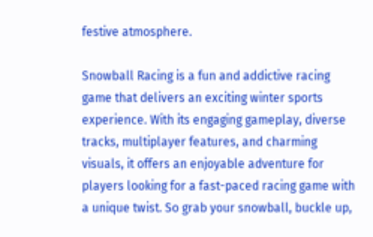festive atmosphere.

Snowball Racing is a fun and addictive racing game that delivers an exciting winter sports experience. With its engaging gameplay, diverse tracks, multiplayer features, and charming visuals, it offers an enjoyable adventure for players looking for a fast-paced racing game with a unique twist. So grab your snowball, buckle up,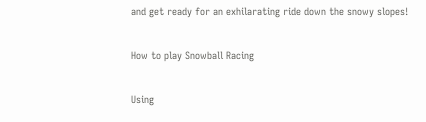and get ready for an exhilarating ride down the snowy slopes!

How to play Snowball Racing

Using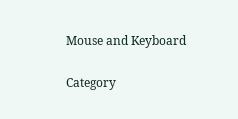Mouse and Keyboard

Category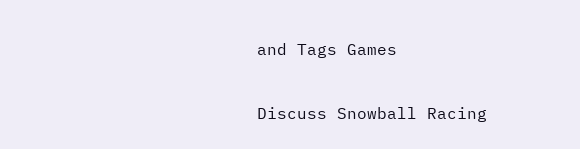and Tags Games

Discuss Snowball Racing